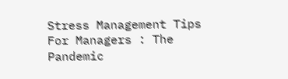Stress Management Tips For Managers : The Pandemic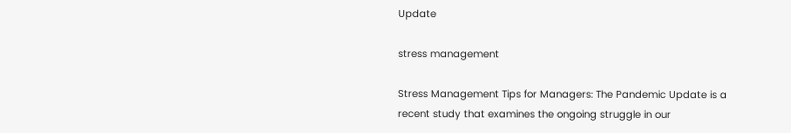Update

stress management

Stress Management Tips for Managers: The Pandemic Update is a recent study that examines the ongoing struggle in our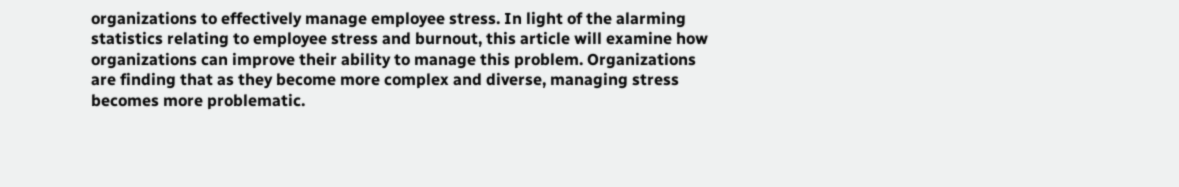organizations to effectively manage employee stress. In light of the alarming statistics relating to employee stress and burnout, this article will examine how organizations can improve their ability to manage this problem. Organizations are finding that as they become more complex and diverse, managing stress becomes more problematic.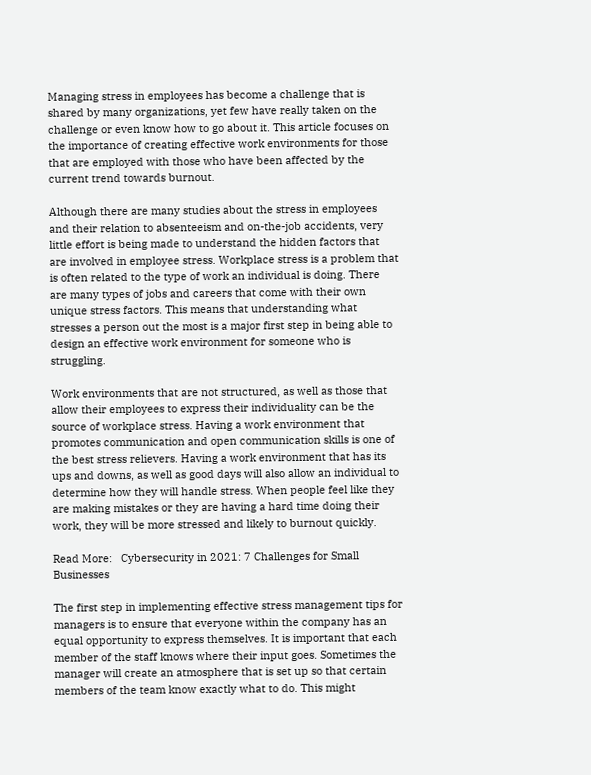Managing stress in employees has become a challenge that is shared by many organizations, yet few have really taken on the challenge or even know how to go about it. This article focuses on the importance of creating effective work environments for those that are employed with those who have been affected by the current trend towards burnout.

Although there are many studies about the stress in employees and their relation to absenteeism and on-the-job accidents, very little effort is being made to understand the hidden factors that are involved in employee stress. Workplace stress is a problem that is often related to the type of work an individual is doing. There are many types of jobs and careers that come with their own unique stress factors. This means that understanding what stresses a person out the most is a major first step in being able to design an effective work environment for someone who is struggling.

Work environments that are not structured, as well as those that allow their employees to express their individuality can be the source of workplace stress. Having a work environment that promotes communication and open communication skills is one of the best stress relievers. Having a work environment that has its ups and downs, as well as good days will also allow an individual to determine how they will handle stress. When people feel like they are making mistakes or they are having a hard time doing their work, they will be more stressed and likely to burnout quickly.

Read More:   Cybersecurity in 2021: 7 Challenges for Small Businesses

The first step in implementing effective stress management tips for managers is to ensure that everyone within the company has an equal opportunity to express themselves. It is important that each member of the staff knows where their input goes. Sometimes the manager will create an atmosphere that is set up so that certain members of the team know exactly what to do. This might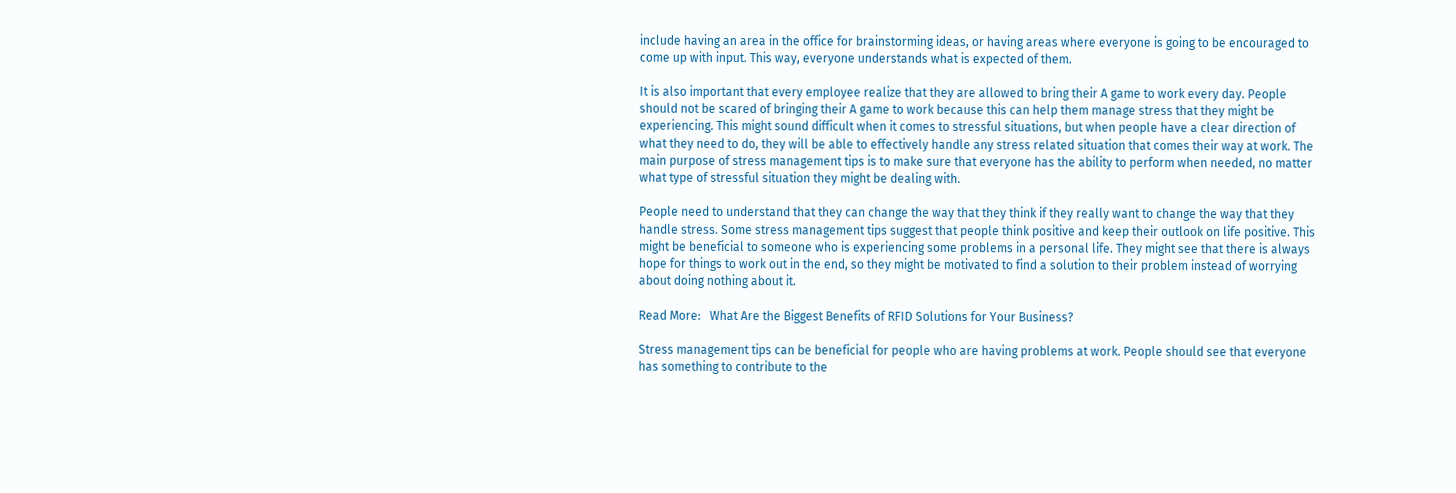include having an area in the office for brainstorming ideas, or having areas where everyone is going to be encouraged to come up with input. This way, everyone understands what is expected of them.

It is also important that every employee realize that they are allowed to bring their A game to work every day. People should not be scared of bringing their A game to work because this can help them manage stress that they might be experiencing. This might sound difficult when it comes to stressful situations, but when people have a clear direction of what they need to do, they will be able to effectively handle any stress related situation that comes their way at work. The main purpose of stress management tips is to make sure that everyone has the ability to perform when needed, no matter what type of stressful situation they might be dealing with.

People need to understand that they can change the way that they think if they really want to change the way that they handle stress. Some stress management tips suggest that people think positive and keep their outlook on life positive. This might be beneficial to someone who is experiencing some problems in a personal life. They might see that there is always hope for things to work out in the end, so they might be motivated to find a solution to their problem instead of worrying about doing nothing about it.

Read More:   What Are the Biggest Benefits of RFID Solutions for Your Business?

Stress management tips can be beneficial for people who are having problems at work. People should see that everyone has something to contribute to the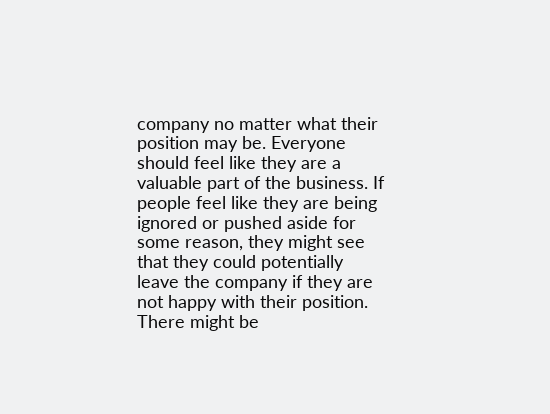company no matter what their position may be. Everyone should feel like they are a valuable part of the business. If people feel like they are being ignored or pushed aside for some reason, they might see that they could potentially leave the company if they are not happy with their position. There might be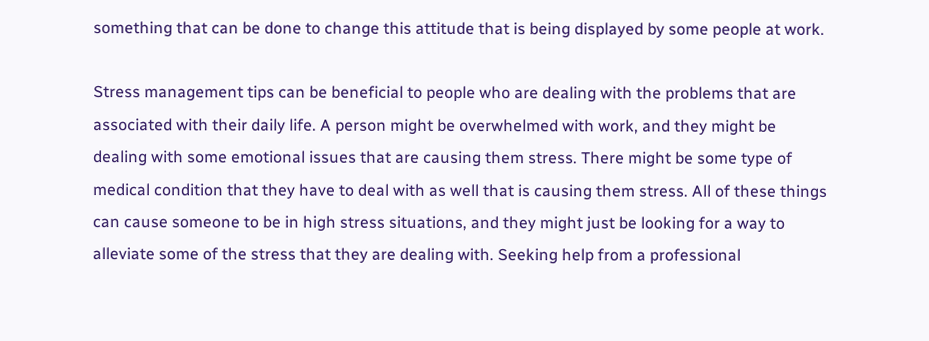something that can be done to change this attitude that is being displayed by some people at work.

Stress management tips can be beneficial to people who are dealing with the problems that are associated with their daily life. A person might be overwhelmed with work, and they might be dealing with some emotional issues that are causing them stress. There might be some type of medical condition that they have to deal with as well that is causing them stress. All of these things can cause someone to be in high stress situations, and they might just be looking for a way to alleviate some of the stress that they are dealing with. Seeking help from a professional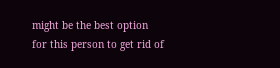might be the best option for this person to get rid of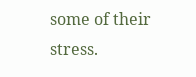some of their stress.